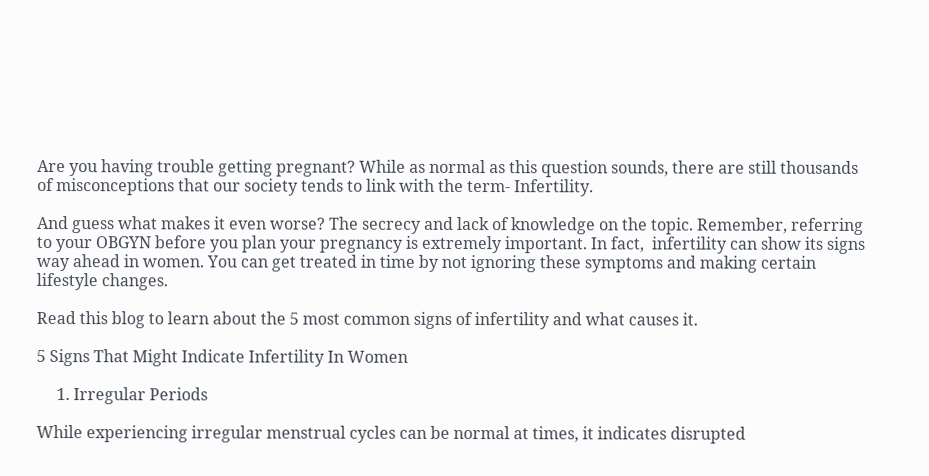Are you having trouble getting pregnant? While as normal as this question sounds, there are still thousands of misconceptions that our society tends to link with the term- Infertility.

And guess what makes it even worse? The secrecy and lack of knowledge on the topic. Remember, referring to your OBGYN before you plan your pregnancy is extremely important. In fact,  infertility can show its signs way ahead in women. You can get treated in time by not ignoring these symptoms and making certain lifestyle changes.

Read this blog to learn about the 5 most common signs of infertility and what causes it.

5 Signs That Might Indicate Infertility In Women

     1. Irregular Periods

While experiencing irregular menstrual cycles can be normal at times, it indicates disrupted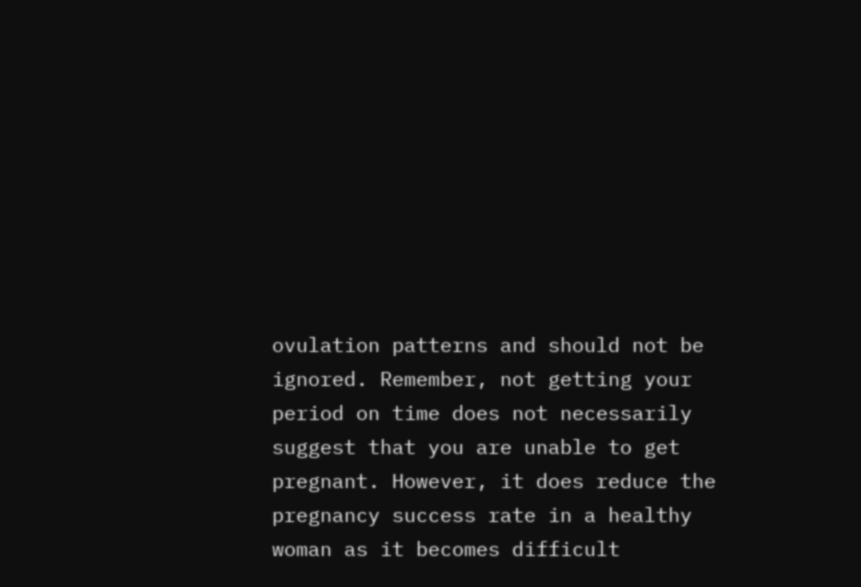ovulation patterns and should not be ignored. Remember, not getting your period on time does not necessarily suggest that you are unable to get pregnant. However, it does reduce the pregnancy success rate in a healthy woman as it becomes difficult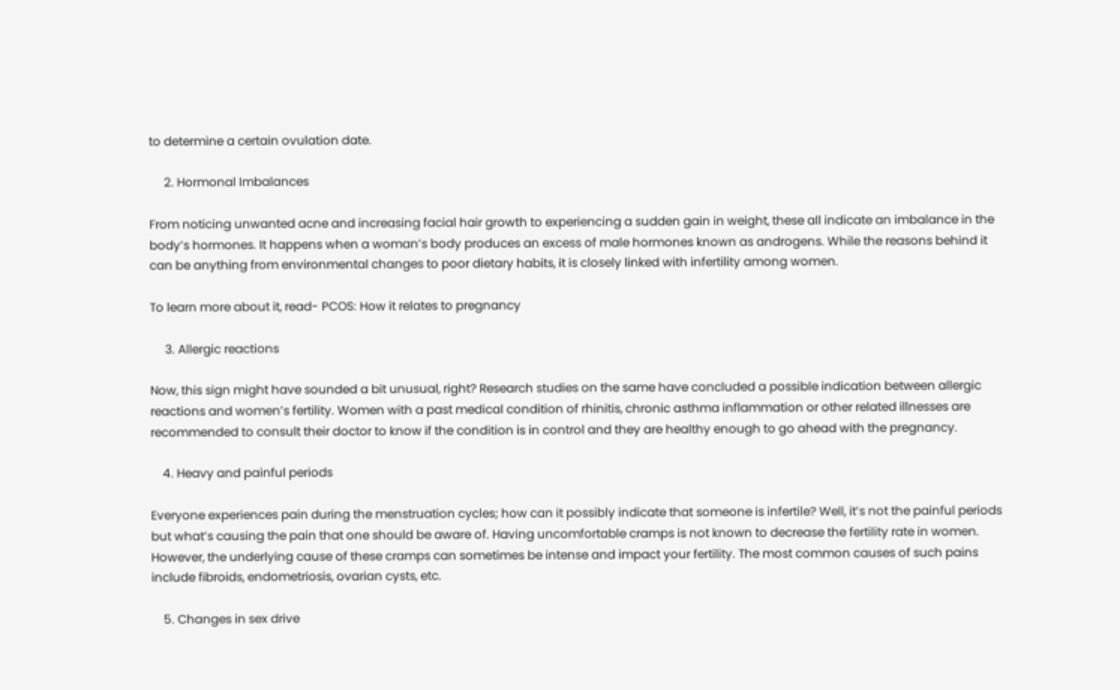to determine a certain ovulation date.

     2. Hormonal Imbalances

From noticing unwanted acne and increasing facial hair growth to experiencing a sudden gain in weight, these all indicate an imbalance in the body’s hormones. It happens when a woman’s body produces an excess of male hormones known as androgens. While the reasons behind it can be anything from environmental changes to poor dietary habits, it is closely linked with infertility among women.

To learn more about it, read- PCOS: How it relates to pregnancy

     3. Allergic reactions

Now, this sign might have sounded a bit unusual, right? Research studies on the same have concluded a possible indication between allergic reactions and women’s fertility. Women with a past medical condition of rhinitis, chronic asthma inflammation or other related illnesses are recommended to consult their doctor to know if the condition is in control and they are healthy enough to go ahead with the pregnancy.

    4. Heavy and painful periods

Everyone experiences pain during the menstruation cycles; how can it possibly indicate that someone is infertile? Well, it’s not the painful periods but what’s causing the pain that one should be aware of. Having uncomfortable cramps is not known to decrease the fertility rate in women. However, the underlying cause of these cramps can sometimes be intense and impact your fertility. The most common causes of such pains include fibroids, endometriosis, ovarian cysts, etc.

    5. Changes in sex drive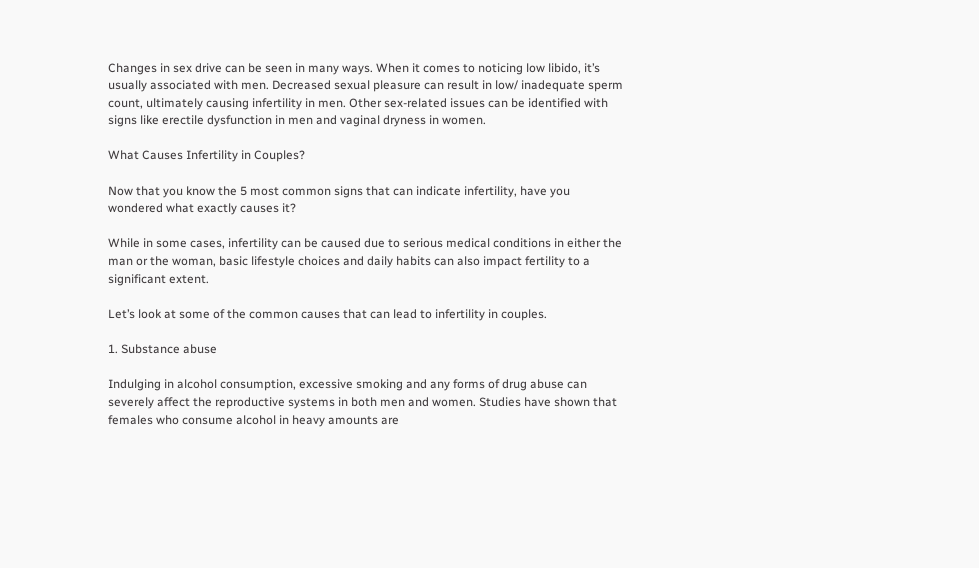Changes in sex drive can be seen in many ways. When it comes to noticing low libido, it’s usually associated with men. Decreased sexual pleasure can result in low/ inadequate sperm count, ultimately causing infertility in men. Other sex-related issues can be identified with signs like erectile dysfunction in men and vaginal dryness in women.

What Causes Infertility in Couples?

Now that you know the 5 most common signs that can indicate infertility, have you wondered what exactly causes it?

While in some cases, infertility can be caused due to serious medical conditions in either the man or the woman, basic lifestyle choices and daily habits can also impact fertility to a significant extent.

Let’s look at some of the common causes that can lead to infertility in couples.

1. Substance abuse

Indulging in alcohol consumption, excessive smoking and any forms of drug abuse can severely affect the reproductive systems in both men and women. Studies have shown that females who consume alcohol in heavy amounts are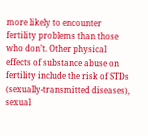more likely to encounter fertility problems than those who don’t. Other physical effects of substance abuse on fertility include the risk of STDs (sexually-transmitted diseases), sexual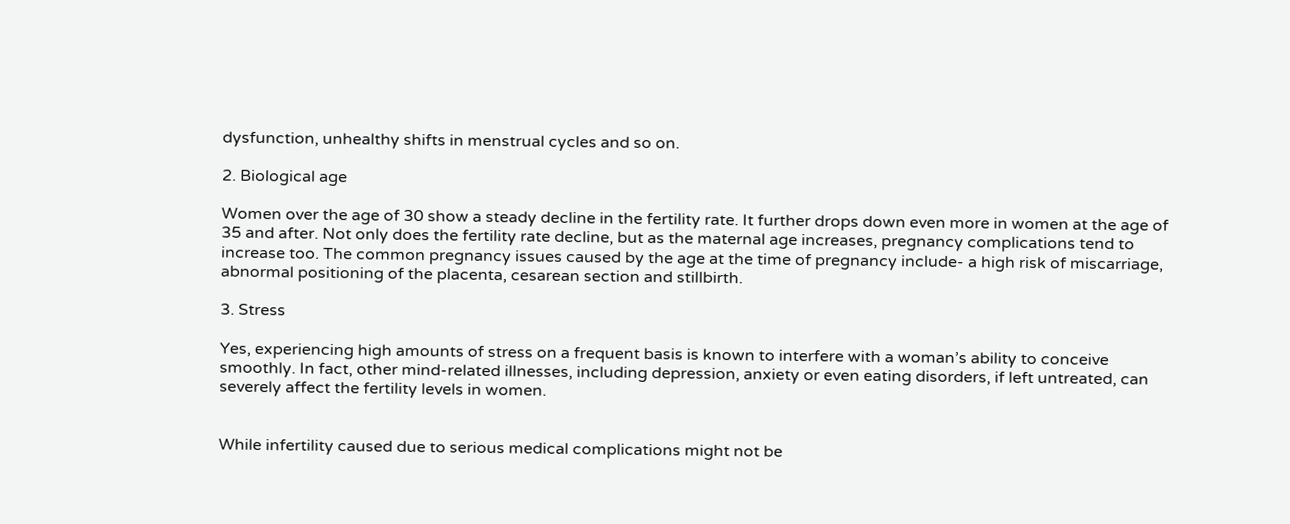dysfunction, unhealthy shifts in menstrual cycles and so on.

2. Biological age

Women over the age of 30 show a steady decline in the fertility rate. It further drops down even more in women at the age of 35 and after. Not only does the fertility rate decline, but as the maternal age increases, pregnancy complications tend to increase too. The common pregnancy issues caused by the age at the time of pregnancy include- a high risk of miscarriage, abnormal positioning of the placenta, cesarean section and stillbirth.

3. Stress

Yes, experiencing high amounts of stress on a frequent basis is known to interfere with a woman’s ability to conceive smoothly. In fact, other mind-related illnesses, including depression, anxiety or even eating disorders, if left untreated, can severely affect the fertility levels in women.


While infertility caused due to serious medical complications might not be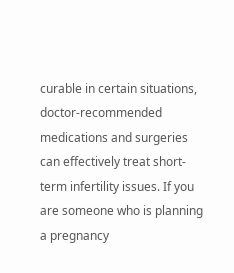curable in certain situations, doctor-recommended medications and surgeries can effectively treat short-term infertility issues. If you are someone who is planning a pregnancy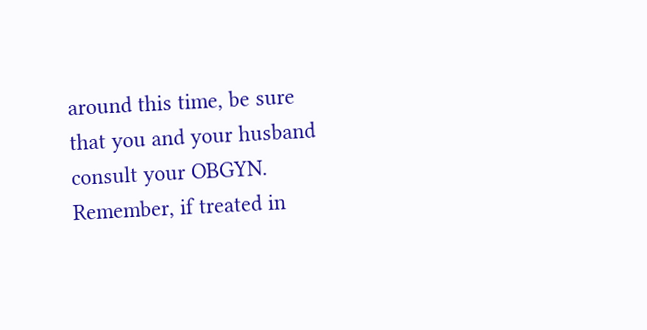around this time, be sure that you and your husband consult your OBGYN. Remember, if treated in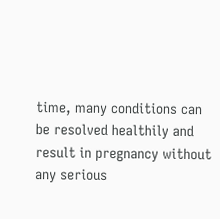time, many conditions can be resolved healthily and result in pregnancy without any serious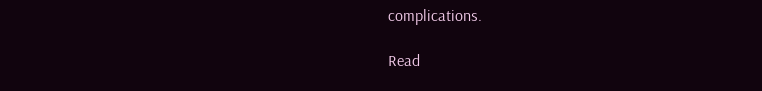complications.

Read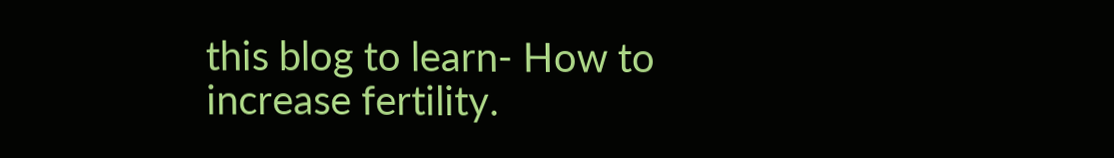this blog to learn- How to increase fertility.